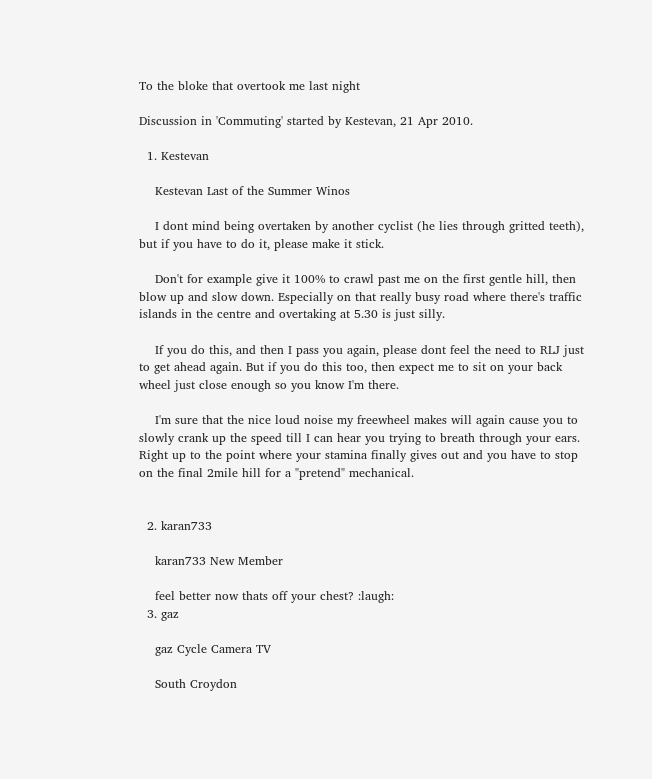To the bloke that overtook me last night

Discussion in 'Commuting' started by Kestevan, 21 Apr 2010.

  1. Kestevan

    Kestevan Last of the Summer Winos

    I dont mind being overtaken by another cyclist (he lies through gritted teeth), but if you have to do it, please make it stick.

    Don't for example give it 100% to crawl past me on the first gentle hill, then blow up and slow down. Especially on that really busy road where there's traffic islands in the centre and overtaking at 5.30 is just silly.

    If you do this, and then I pass you again, please dont feel the need to RLJ just to get ahead again. But if you do this too, then expect me to sit on your back wheel just close enough so you know I'm there.

    I'm sure that the nice loud noise my freewheel makes will again cause you to slowly crank up the speed till I can hear you trying to breath through your ears. Right up to the point where your stamina finally gives out and you have to stop on the final 2mile hill for a "pretend" mechanical.


  2. karan733

    karan733 New Member

    feel better now thats off your chest? :laugh:
  3. gaz

    gaz Cycle Camera TV

    South Croydon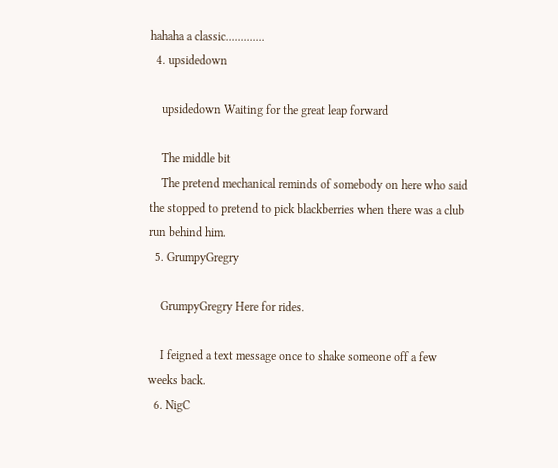hahaha a classic.............
  4. upsidedown

    upsidedown Waiting for the great leap forward

    The middle bit
    The pretend mechanical reminds of somebody on here who said the stopped to pretend to pick blackberries when there was a club run behind him.
  5. GrumpyGregry

    GrumpyGregry Here for rides.

    I feigned a text message once to shake someone off a few weeks back.
  6. NigC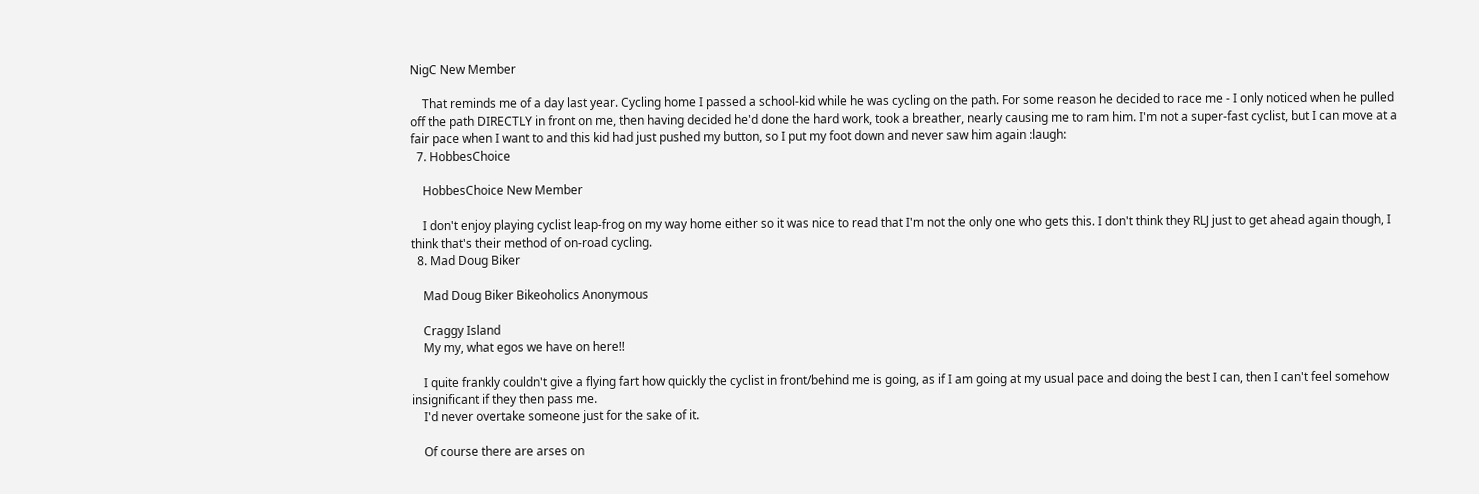NigC New Member

    That reminds me of a day last year. Cycling home I passed a school-kid while he was cycling on the path. For some reason he decided to race me - I only noticed when he pulled off the path DIRECTLY in front on me, then having decided he'd done the hard work, took a breather, nearly causing me to ram him. I'm not a super-fast cyclist, but I can move at a fair pace when I want to and this kid had just pushed my button, so I put my foot down and never saw him again :laugh:
  7. HobbesChoice

    HobbesChoice New Member

    I don't enjoy playing cyclist leap-frog on my way home either so it was nice to read that I'm not the only one who gets this. I don't think they RLJ just to get ahead again though, I think that's their method of on-road cycling.
  8. Mad Doug Biker

    Mad Doug Biker Bikeoholics Anonymous

    Craggy Island
    My my, what egos we have on here!!

    I quite frankly couldn't give a flying fart how quickly the cyclist in front/behind me is going, as if I am going at my usual pace and doing the best I can, then I can't feel somehow insignificant if they then pass me.
    I'd never overtake someone just for the sake of it.

    Of course there are arses on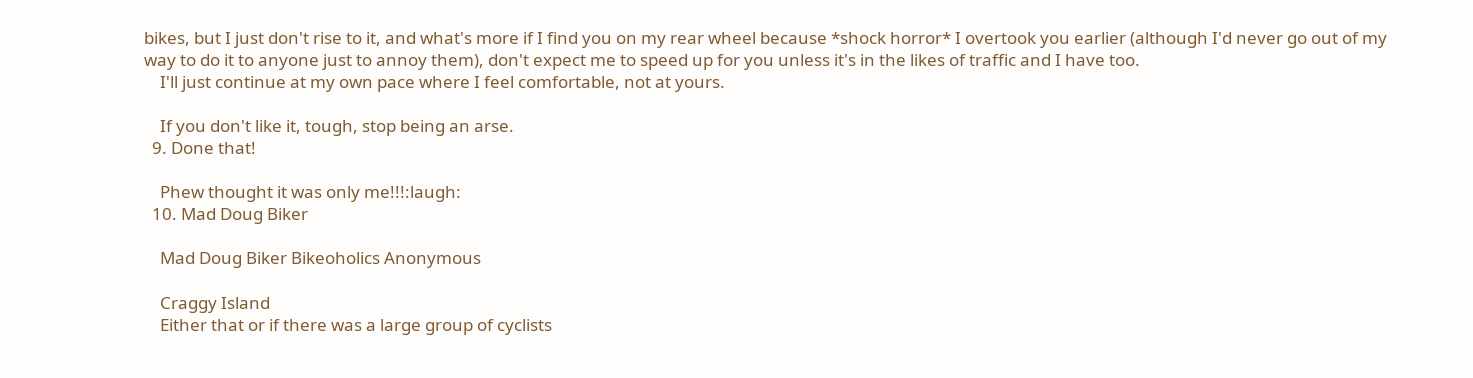bikes, but I just don't rise to it, and what's more if I find you on my rear wheel because *shock horror* I overtook you earlier (although I'd never go out of my way to do it to anyone just to annoy them), don't expect me to speed up for you unless it's in the likes of traffic and I have too.
    I'll just continue at my own pace where I feel comfortable, not at yours.

    If you don't like it, tough, stop being an arse.
  9. Done that!

    Phew thought it was only me!!!:laugh:
  10. Mad Doug Biker

    Mad Doug Biker Bikeoholics Anonymous

    Craggy Island
    Either that or if there was a large group of cyclists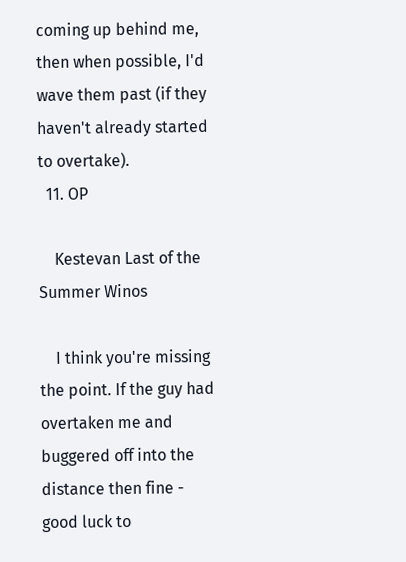coming up behind me, then when possible, I'd wave them past (if they haven't already started to overtake).
  11. OP

    Kestevan Last of the Summer Winos

    I think you're missing the point. If the guy had overtaken me and buggered off into the distance then fine - good luck to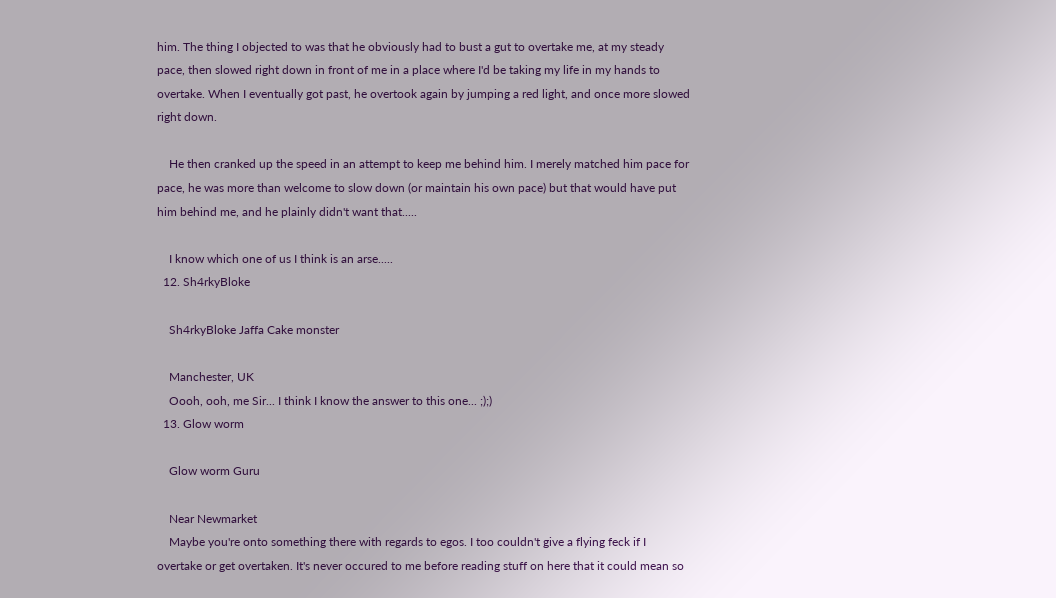him. The thing I objected to was that he obviously had to bust a gut to overtake me, at my steady pace, then slowed right down in front of me in a place where I'd be taking my life in my hands to overtake. When I eventually got past, he overtook again by jumping a red light, and once more slowed right down.

    He then cranked up the speed in an attempt to keep me behind him. I merely matched him pace for pace, he was more than welcome to slow down (or maintain his own pace) but that would have put him behind me, and he plainly didn't want that.....

    I know which one of us I think is an arse.....
  12. Sh4rkyBloke

    Sh4rkyBloke Jaffa Cake monster

    Manchester, UK
    Oooh, ooh, me Sir... I think I know the answer to this one... ;);)
  13. Glow worm

    Glow worm Guru

    Near Newmarket
    Maybe you're onto something there with regards to egos. I too couldn't give a flying feck if I overtake or get overtaken. It's never occured to me before reading stuff on here that it could mean so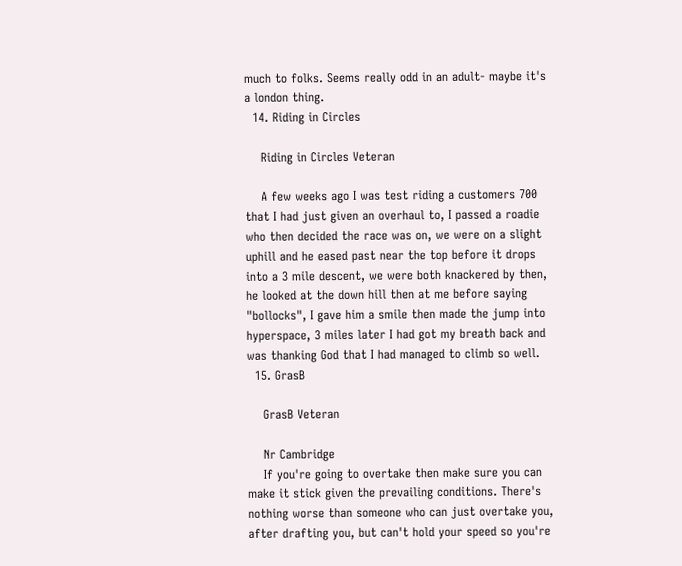much to folks. Seems really odd in an adult- maybe it's a london thing.
  14. Riding in Circles

    Riding in Circles Veteran

    A few weeks ago I was test riding a customers 700 that I had just given an overhaul to, I passed a roadie who then decided the race was on, we were on a slight uphill and he eased past near the top before it drops into a 3 mile descent, we were both knackered by then, he looked at the down hill then at me before saying "bollocks", I gave him a smile then made the jump into hyperspace, 3 miles later I had got my breath back and was thanking God that I had managed to climb so well.
  15. GrasB

    GrasB Veteran

    Nr Cambridge
    If you're going to overtake then make sure you can make it stick given the prevailing conditions. There's nothing worse than someone who can just overtake you, after drafting you, but can't hold your speed so you're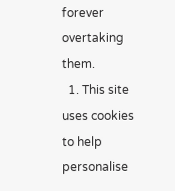forever overtaking them.
  1. This site uses cookies to help personalise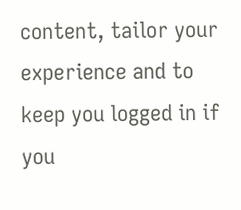content, tailor your experience and to keep you logged in if you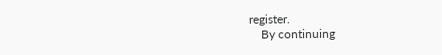register.
    By continuing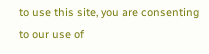to use this site, you are consenting to our use of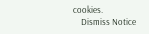cookies.
    Dismiss Notice